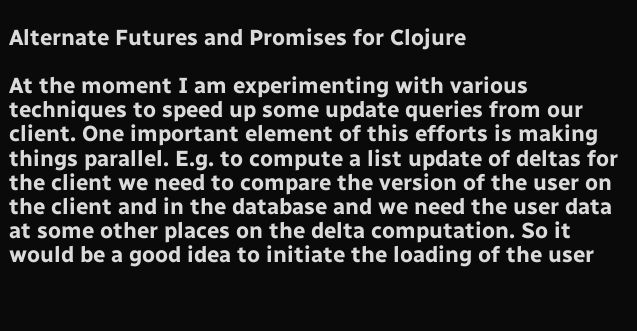Alternate Futures and Promises for Clojure

At the moment I am experimenting with various techniques to speed up some update queries from our client. One important element of this efforts is making things parallel. E.g. to compute a list update of deltas for the client we need to compare the version of the user on the client and in the database and we need the user data at some other places on the delta computation. So it would be a good idea to initiate the loading of the user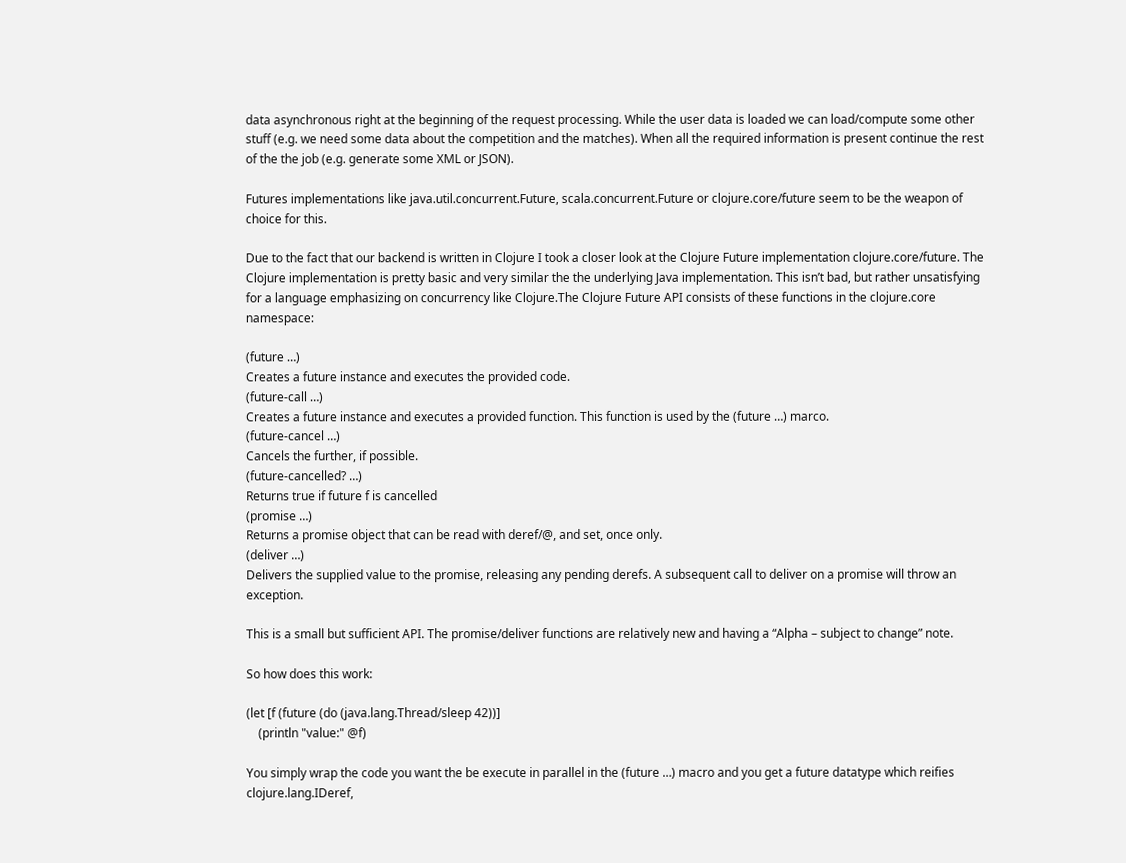data asynchronous right at the beginning of the request processing. While the user data is loaded we can load/compute some other stuff (e.g. we need some data about the competition and the matches). When all the required information is present continue the rest of the the job (e.g. generate some XML or JSON).

Futures implementations like java.util.concurrent.Future, scala.concurrent.Future or clojure.core/future seem to be the weapon of choice for this.

Due to the fact that our backend is written in Clojure I took a closer look at the Clojure Future implementation clojure.core/future. The Clojure implementation is pretty basic and very similar the the underlying Java implementation. This isn’t bad, but rather unsatisfying for a language emphasizing on concurrency like Clojure.The Clojure Future API consists of these functions in the clojure.core namespace:

(future …)
Creates a future instance and executes the provided code.
(future-call …)
Creates a future instance and executes a provided function. This function is used by the (future …) marco.
(future-cancel …)
Cancels the further, if possible.
(future-cancelled? …)
Returns true if future f is cancelled
(promise …)
Returns a promise object that can be read with deref/@, and set, once only.
(deliver …)
Delivers the supplied value to the promise, releasing any pending derefs. A subsequent call to deliver on a promise will throw an exception.

This is a small but sufficient API. The promise/deliver functions are relatively new and having a “Alpha – subject to change” note.

So how does this work:

(let [f (future (do (java.lang.Thread/sleep 42))]
    (println "value:" @f)

You simply wrap the code you want the be execute in parallel in the (future …) macro and you get a future datatype which reifies clojure.lang.IDeref,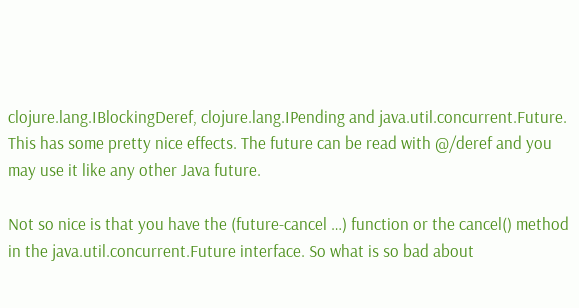clojure.lang.IBlockingDeref, clojure.lang.IPending and java.util.concurrent.Future. This has some pretty nice effects. The future can be read with @/deref and you may use it like any other Java future.

Not so nice is that you have the (future-cancel …) function or the cancel() method in the java.util.concurrent.Future interface. So what is so bad about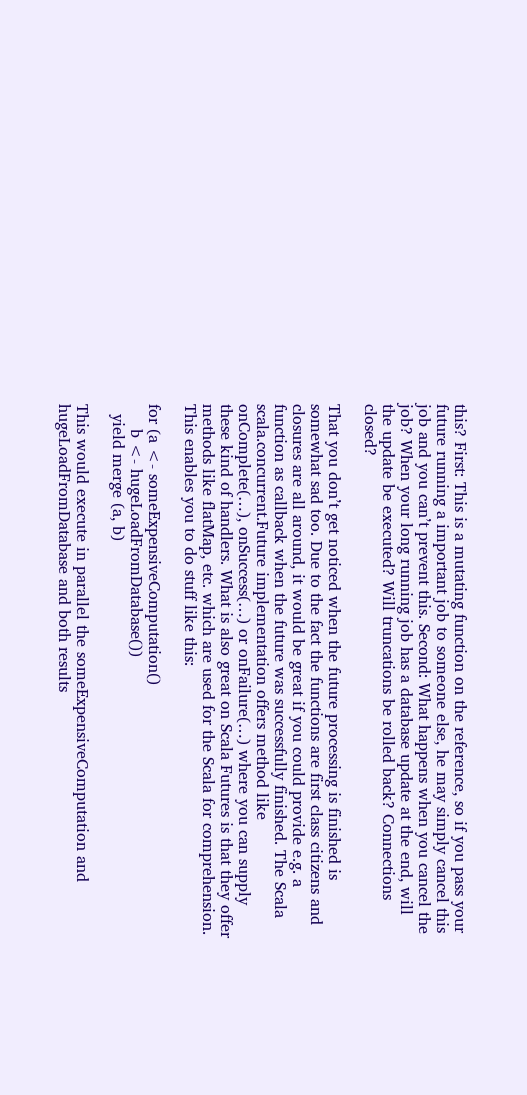this? First: This is a mutating function on the reference, so if you pass your future running a important job to someone else, he may simply cancel this job and you can’t prevent this. Second: What happens when you cancel the job? When your long running job has a database update at the end, will the update be executed? Will truncations be rolled back? Connections closed?

That you don’t get noticed when the future processing is finished is somewhat sad too. Due to the fact the functions are first class citizens and closures are all around, it would be great if you could provide e.g. a function as callback when the future was successfully finished. The Scala scala.concurrent.Future implementation offers method like onComplete(…), onSuccess(…) or onFailure(…) where you can supply these kind of handlers. What is also great on Scala Futures is that they offer methods like flatMap, etc. which are used for the Scala for comprehension. This enables you to do stuff like this:

for (a <- someExpensiveComputation()
     b <- hugeLoadFromDatabase())
  yield merge (a, b)

This would execute in parallel the someExpensiveComputation and hugeLoadFromDatabase and both results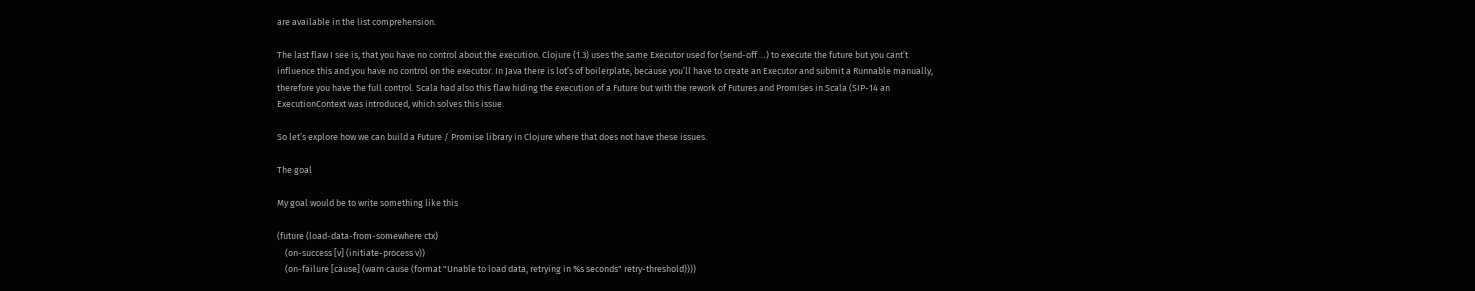are available in the list comprehension.

The last flaw I see is, that you have no control about the execution. Clojure (1.3) uses the same Executor used for (send-off …) to execute the future but you cant’t influence this and you have no control on the executor. In Java there is lot’s of boilerplate, because you’ll have to create an Executor and submit a Runnable manually, therefore you have the full control. Scala had also this flaw hiding the execution of a Future but with the rework of Futures and Promises in Scala (SIP-14 an ExecutionContext was introduced, which solves this issue.

So let’s explore how we can build a Future / Promise library in Clojure where that does not have these issues.

The goal

My goal would be to write something like this

(future (load-data-from-somewhere ctx)
    (on-success [v] (initiate-process v))
    (on-failure [cause] (warn cause (format "Unable to load data, retrying in %s seconds" retry-threshold))))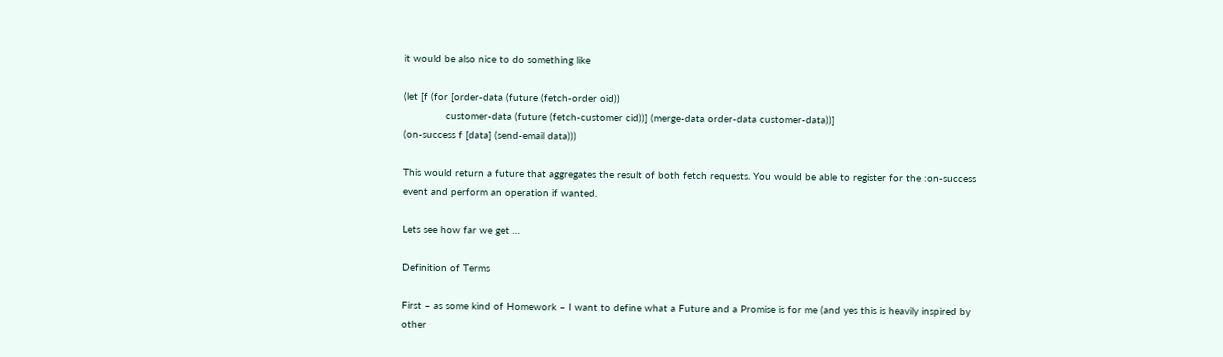it would be also nice to do something like

(let [f (for [order-data (future (fetch-order oid))
              customer-data (future (fetch-customer cid))] (merge-data order-data customer-data))]
(on-success f [data] (send-email data)))

This would return a future that aggregates the result of both fetch requests. You would be able to register for the :on-success event and perform an operation if wanted.

Lets see how far we get …

Definition of Terms

First – as some kind of Homework – I want to define what a Future and a Promise is for me (and yes this is heavily inspired by other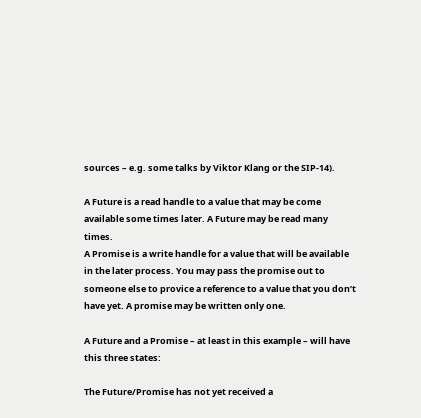sources – e.g. some talks by Viktor Klang or the SIP-14).

A Future is a read handle to a value that may be come available some times later. A Future may be read many times.
A Promise is a write handle for a value that will be available in the later process. You may pass the promise out to someone else to provice a reference to a value that you don’t have yet. A promise may be written only one.

A Future and a Promise – at least in this example – will have this three states:

The Future/Promise has not yet received a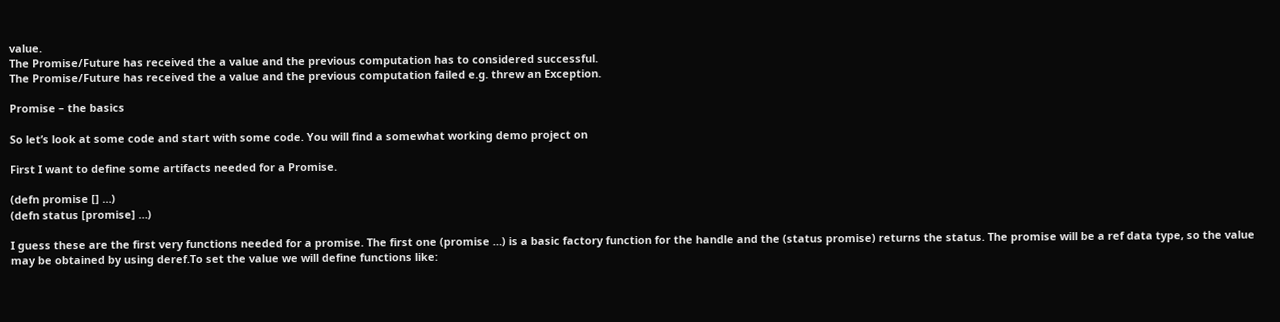value.
The Promise/Future has received the a value and the previous computation has to considered successful.
The Promise/Future has received the a value and the previous computation failed e.g. threw an Exception.

Promise – the basics

So let’s look at some code and start with some code. You will find a somewhat working demo project on

First I want to define some artifacts needed for a Promise.

(defn promise [] …)
(defn status [promise] …)

I guess these are the first very functions needed for a promise. The first one (promise …) is a basic factory function for the handle and the (status promise) returns the status. The promise will be a ref data type, so the value may be obtained by using deref.To set the value we will define functions like: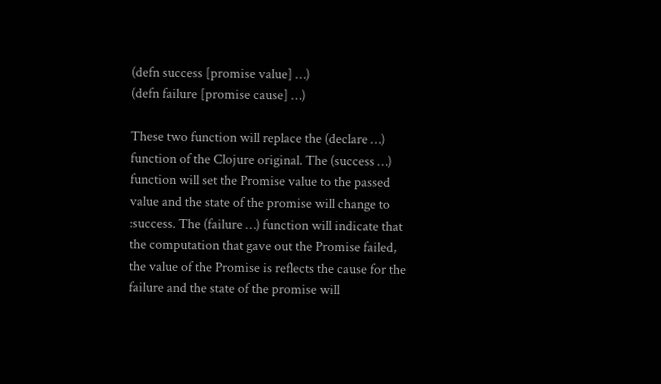(defn success [promise value] …)
(defn failure [promise cause] …)

These two function will replace the (declare …) function of the Clojure original. The (success …) function will set the Promise value to the passed value and the state of the promise will change to :success. The (failure …) function will indicate that the computation that gave out the Promise failed, the value of the Promise is reflects the cause for the failure and the state of the promise will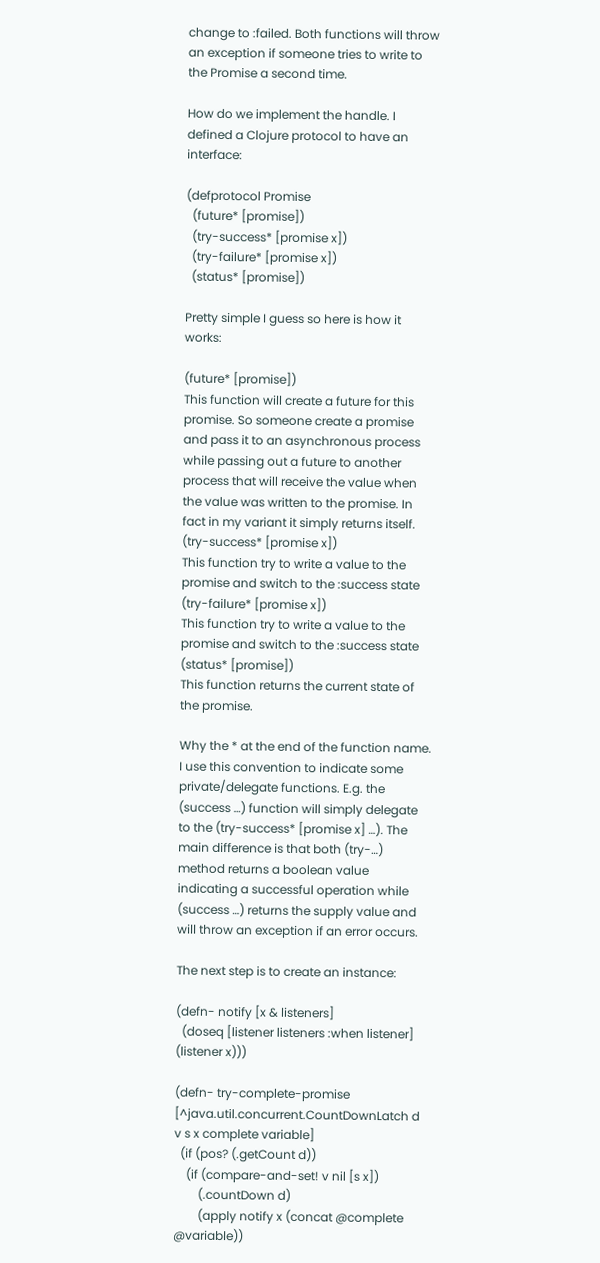change to :failed. Both functions will throw an exception if someone tries to write to the Promise a second time.

How do we implement the handle. I defined a Clojure protocol to have an interface:

(defprotocol Promise
  (future* [promise])
  (try-success* [promise x])
  (try-failure* [promise x])
  (status* [promise])

Pretty simple I guess so here is how it works:

(future* [promise])
This function will create a future for this promise. So someone create a promise and pass it to an asynchronous process while passing out a future to another process that will receive the value when the value was written to the promise. In fact in my variant it simply returns itself.
(try-success* [promise x])
This function try to write a value to the promise and switch to the :success state
(try-failure* [promise x])
This function try to write a value to the promise and switch to the :success state
(status* [promise])
This function returns the current state of the promise.

Why the * at the end of the function name. I use this convention to indicate some private/delegate functions. E.g. the (success …) function will simply delegate to the (try-success* [promise x] …). The main difference is that both (try-…) method returns a boolean value indicating a successful operation while (success …) returns the supply value and will throw an exception if an error occurs.

The next step is to create an instance:

(defn- notify [x & listeners]
  (doseq [listener listeners :when listener] (listener x)))

(defn- try-complete-promise [^java.util.concurrent.CountDownLatch d v s x complete variable]
  (if (pos? (.getCount d))
    (if (compare-and-set! v nil [s x])
        (.countDown d)
        (apply notify x (concat @complete @variable))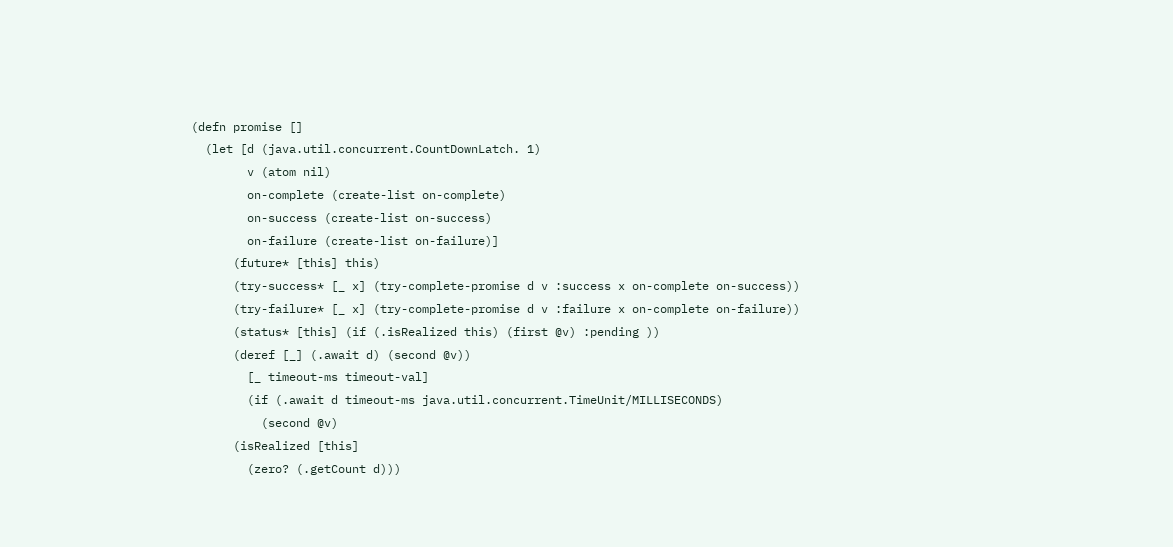(defn promise []
  (let [d (java.util.concurrent.CountDownLatch. 1)
        v (atom nil)
        on-complete (create-list on-complete)
        on-success (create-list on-success)
        on-failure (create-list on-failure)]
      (future* [this] this)
      (try-success* [_ x] (try-complete-promise d v :success x on-complete on-success))
      (try-failure* [_ x] (try-complete-promise d v :failure x on-complete on-failure))
      (status* [this] (if (.isRealized this) (first @v) :pending ))
      (deref [_] (.await d) (second @v))
        [_ timeout-ms timeout-val]
        (if (.await d timeout-ms java.util.concurrent.TimeUnit/MILLISECONDS)
          (second @v)
      (isRealized [this]
        (zero? (.getCount d)))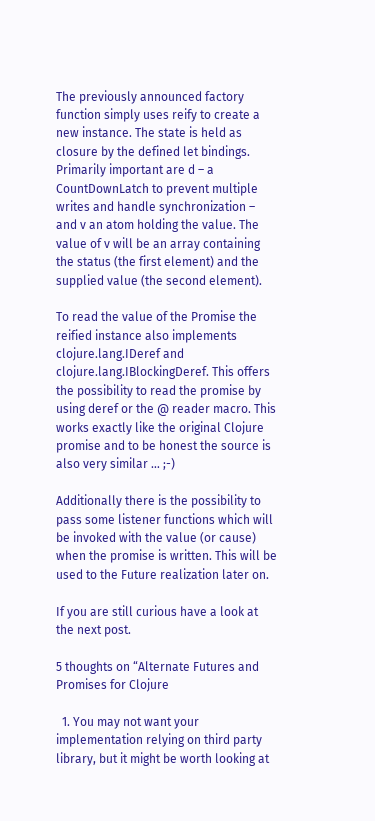The previously announced factory function simply uses reify to create a new instance. The state is held as closure by the defined let bindings. Primarily important are d – a CountDownLatch to prevent multiple writes and handle synchronization – and v an atom holding the value. The value of v will be an array containing the status (the first element) and the supplied value (the second element).

To read the value of the Promise the reified instance also implements clojure.lang.IDeref and clojure.lang.IBlockingDeref. This offers the possibility to read the promise by using deref or the @ reader macro. This works exactly like the original Clojure promise and to be honest the source is also very similar … ;-)

Additionally there is the possibility to pass some listener functions which will be invoked with the value (or cause) when the promise is written. This will be used to the Future realization later on.

If you are still curious have a look at the next post.

5 thoughts on “Alternate Futures and Promises for Clojure

  1. You may not want your implementation relying on third party library, but it might be worth looking at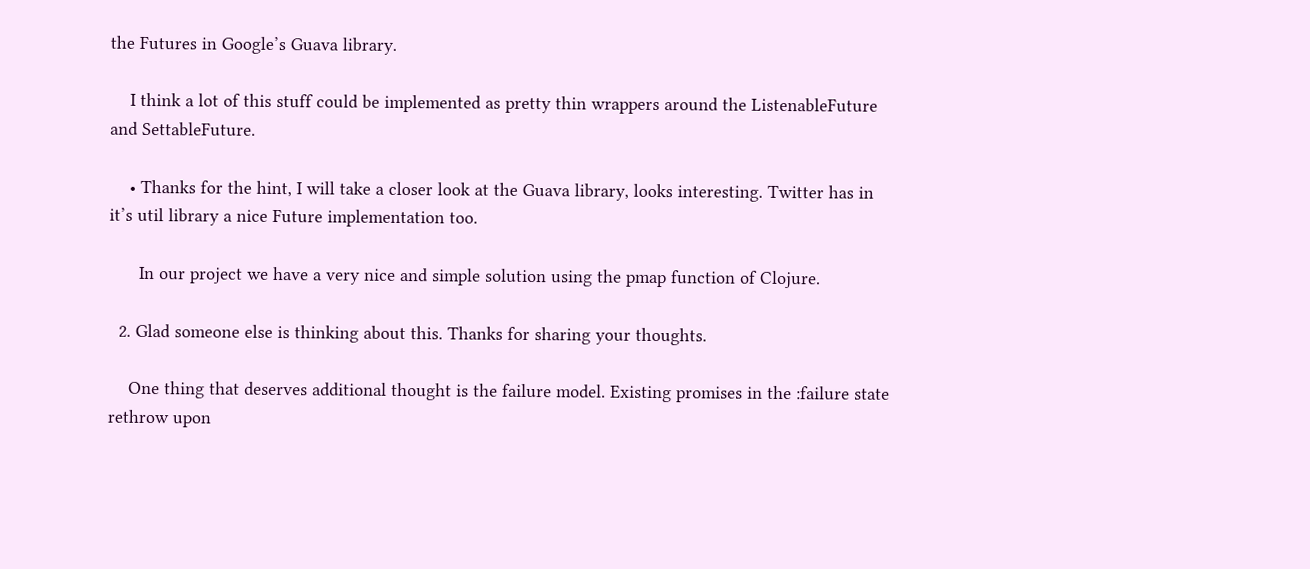the Futures in Google’s Guava library.

    I think a lot of this stuff could be implemented as pretty thin wrappers around the ListenableFuture and SettableFuture.

    • Thanks for the hint, I will take a closer look at the Guava library, looks interesting. Twitter has in it’s util library a nice Future implementation too.

      In our project we have a very nice and simple solution using the pmap function of Clojure.

  2. Glad someone else is thinking about this. Thanks for sharing your thoughts.

    One thing that deserves additional thought is the failure model. Existing promises in the :failure state rethrow upon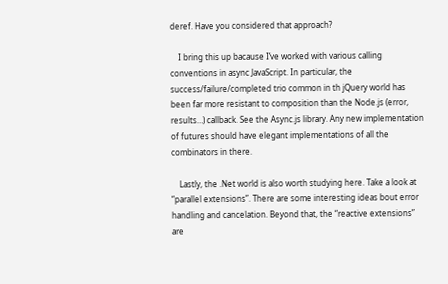deref. Have you considered that approach?

    I bring this up bacause I’ve worked with various calling conventions in async JavaScript. In particular, the success/failure/completed trio common in th jQuery world has been far more resistant to composition than the Node.js (error, results…) callback. See the Async.js library. Any new implementation of futures should have elegant implementations of all the combinators in there.

    Lastly, the .Net world is also worth studying here. Take a look at “parallel extensions”. There are some interesting ideas bout error handling and cancelation. Beyond that, the “reactive extensions” are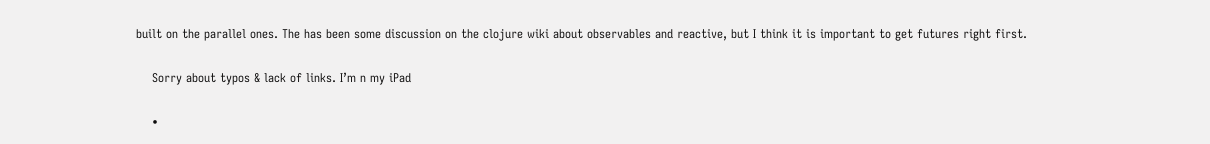built on the parallel ones. The has been some discussion on the clojure wiki about observables and reactive, but I think it is important to get futures right first.

    Sorry about typos & lack of links. I’m n my iPad

    •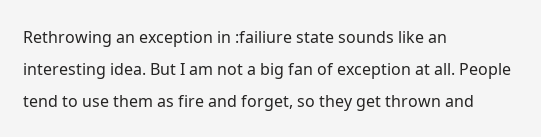Rethrowing an exception in :failiure state sounds like an interesting idea. But I am not a big fan of exception at all. People tend to use them as fire and forget, so they get thrown and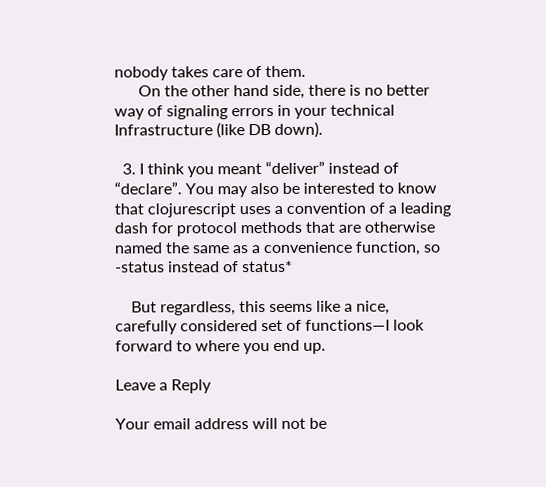nobody takes care of them.
      On the other hand side, there is no better way of signaling errors in your technical Infrastructure (like DB down).

  3. I think you meant “deliver” instead of “declare”. You may also be interested to know that clojurescript uses a convention of a leading dash for protocol methods that are otherwise named the same as a convenience function, so -status instead of status*

    But regardless, this seems like a nice, carefully considered set of functions—I look forward to where you end up.

Leave a Reply

Your email address will not be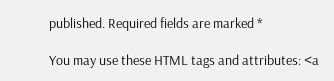published. Required fields are marked *

You may use these HTML tags and attributes: <a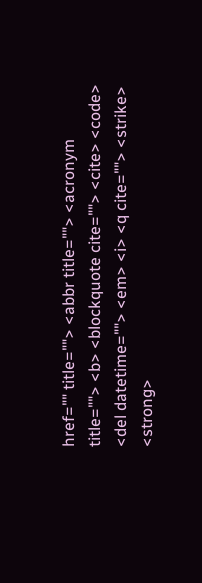href="" title=""> <abbr title=""> <acronym title=""> <b> <blockquote cite=""> <cite> <code> <del datetime=""> <em> <i> <q cite=""> <strike> <strong>